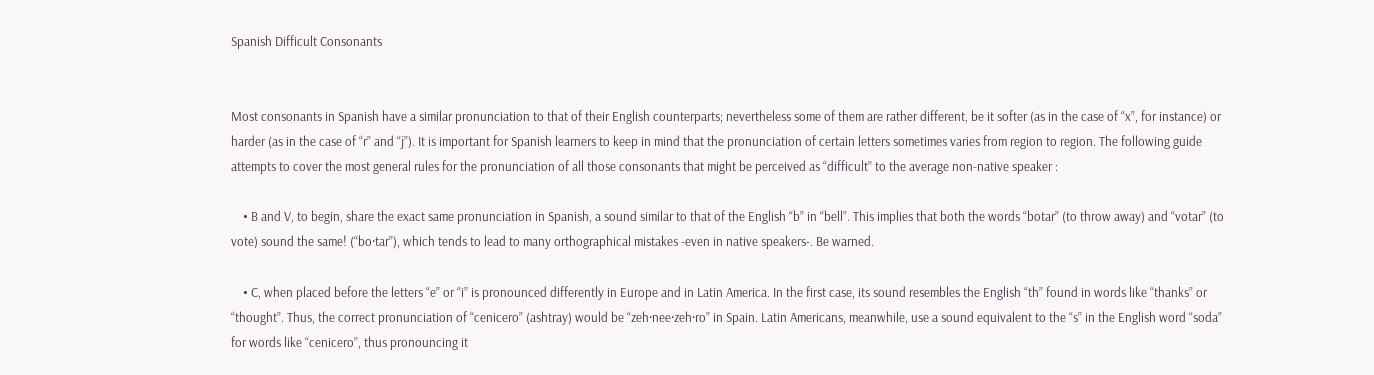Spanish Difficult Consonants


Most consonants in Spanish have a similar pronunciation to that of their English counterparts; nevertheless some of them are rather different, be it softer (as in the case of “x”, for instance) or harder (as in the case of “r” and “j”). It is important for Spanish learners to keep in mind that the pronunciation of certain letters sometimes varies from region to region. The following guide attempts to cover the most general rules for the pronunciation of all those consonants that might be perceived as “difficult” to the average non-native speaker :

    • B and V, to begin, share the exact same pronunciation in Spanish, a sound similar to that of the English “b” in “bell”. This implies that both the words “botar” (to throw away) and “votar” (to vote) sound the same! (“bo·tar”), which tends to lead to many orthographical mistakes -even in native speakers-. Be warned.

    • C, when placed before the letters “e” or “i” is pronounced differently in Europe and in Latin America. In the first case, its sound resembles the English “th” found in words like “thanks” or “thought”. Thus, the correct pronunciation of “cenicero” (ashtray) would be “zeh·nee·zeh·ro” in Spain. Latin Americans, meanwhile, use a sound equivalent to the “s” in the English word “soda” for words like “cenicero”, thus pronouncing it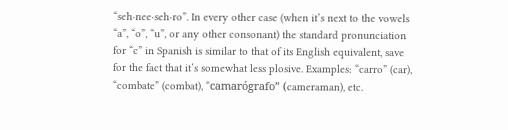“seh·nee·seh·ro”. In every other case (when it’s next to the vowels “a”, “o”, “u”, or any other consonant) the standard pronunciation for “c” in Spanish is similar to that of its English equivalent, save for the fact that it’s somewhat less plosive. Examples: “carro” (car), “combate” (combat), “camarógrafo” (cameraman), etc.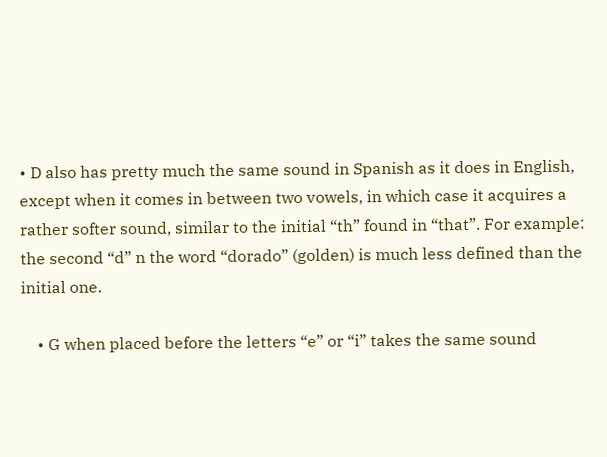• D also has pretty much the same sound in Spanish as it does in English, except when it comes in between two vowels, in which case it acquires a rather softer sound, similar to the initial “th” found in “that”. For example: the second “d” n the word “dorado” (golden) is much less defined than the initial one.

    • G when placed before the letters “e” or “i” takes the same sound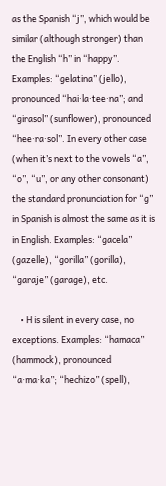as the Spanish “j”, which would be similar (although stronger) than the English “h” in “happy”. Examples: “gelatina” (jello), pronounced “hai·la·tee·na”; and “girasol” (sunflower), pronounced “hee·ra·sol”. In every other case (when it’s next to the vowels “a”, “o”, “u”, or any other consonant) the standard pronunciation for “g” in Spanish is almost the same as it is in English. Examples: “gacela” (gazelle), “gorilla” (gorilla), “garaje” (garage), etc.

    • H is silent in every case, no exceptions. Examples: “hamaca” (hammock), pronounced “a·ma·ka”; “hechizo” (spell),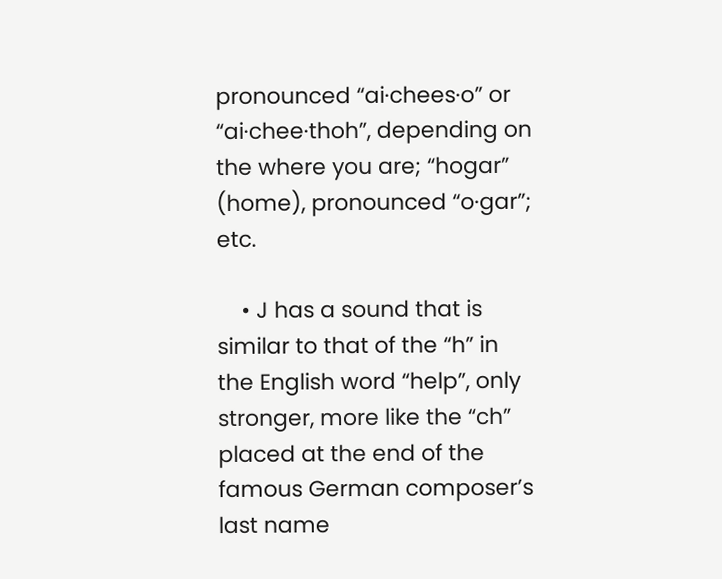pronounced “ai·chees·o” or “ai·chee·thoh”, depending on the where you are; “hogar” (home), pronounced “o·gar”; etc.

    • J has a sound that is similar to that of the “h” in the English word “help”, only stronger, more like the “ch” placed at the end of the famous German composer’s last name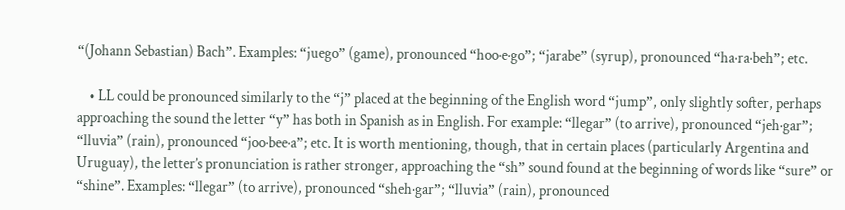“(Johann Sebastian) Bach”. Examples: “juego” (game), pronounced “hoo·e·go”; “jarabe” (syrup), pronounced “ha·ra·beh”; etc.

    • LL could be pronounced similarly to the “j” placed at the beginning of the English word “jump”, only slightly softer, perhaps approaching the sound the letter “y” has both in Spanish as in English. For example: “llegar” (to arrive), pronounced “jeh·gar”; “lluvia” (rain), pronounced “joo·bee·a”; etc. It is worth mentioning, though, that in certain places (particularly Argentina and Uruguay), the letter’s pronunciation is rather stronger, approaching the “sh” sound found at the beginning of words like “sure” or “shine”. Examples: “llegar” (to arrive), pronounced “sheh·gar”; “lluvia” (rain), pronounced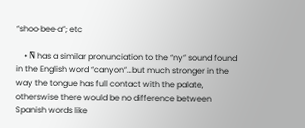“shoo·bee·a”; etc

    • Ñ has a similar pronunciation to the “ny” sound found in the English word “canyon”…but much stronger in the way the tongue has full contact with the palate, otherswise there would be no difference between Spanish words like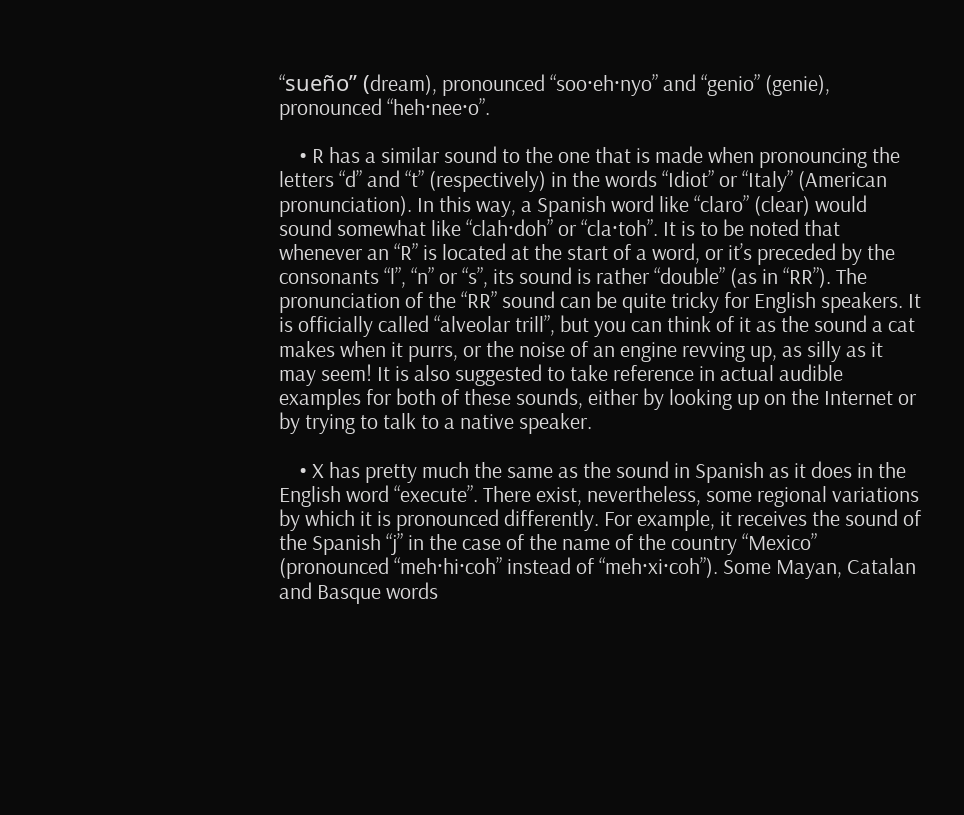“sueño” (dream), pronounced “soo·eh·nyo” and “genio” (genie), pronounced “heh·nee·o”.

    • R has a similar sound to the one that is made when pronouncing the letters “d” and “t” (respectively) in the words “Idiot” or “Italy” (American pronunciation). In this way, a Spanish word like “claro” (clear) would sound somewhat like “clah·doh” or “cla·toh”. It is to be noted that whenever an “R” is located at the start of a word, or it’s preceded by the consonants “l”, “n” or “s”, its sound is rather “double” (as in “RR”). The pronunciation of the “RR” sound can be quite tricky for English speakers. It is officially called “alveolar trill”, but you can think of it as the sound a cat makes when it purrs, or the noise of an engine revving up, as silly as it may seem! It is also suggested to take reference in actual audible examples for both of these sounds, either by looking up on the Internet or by trying to talk to a native speaker.

    • X has pretty much the same as the sound in Spanish as it does in the English word “execute”. There exist, nevertheless, some regional variations by which it is pronounced differently. For example, it receives the sound of the Spanish “j” in the case of the name of the country “Mexico” (pronounced “meh·hi·coh” instead of “meh·xi·coh”). Some Mayan, Catalan and Basque words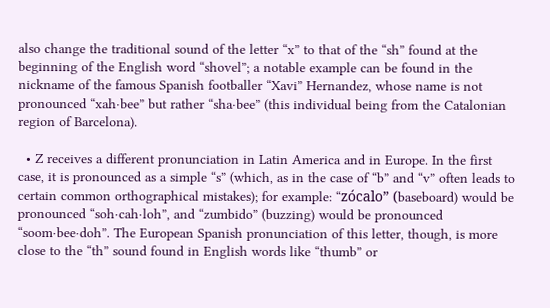also change the traditional sound of the letter “x” to that of the “sh” found at the beginning of the English word “shovel”; a notable example can be found in the nickname of the famous Spanish footballer “Xavi” Hernandez, whose name is not pronounced “xah·bee” but rather “sha·bee” (this individual being from the Catalonian region of Barcelona).

  • Z receives a different pronunciation in Latin America and in Europe. In the first case, it is pronounced as a simple “s” (which, as in the case of “b” and “v” often leads to certain common orthographical mistakes); for example: “zócalo” (baseboard) would be pronounced “soh·cah·loh”, and “zumbido” (buzzing) would be pronounced “soom·bee·doh”. The European Spanish pronunciation of this letter, though, is more close to the “th” sound found in English words like “thumb” or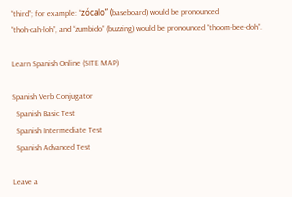“third”; for example: “zócalo” (baseboard) would be pronounced “thoh·cah·loh”, and “zumbido” (buzzing) would be pronounced “thoom·bee·doh”.

Learn Spanish Online (SITE MAP)

Spanish Verb Conjugator
  Spanish Basic Test
  Spanish Intermediate Test
  Spanish Advanced Test

Leave a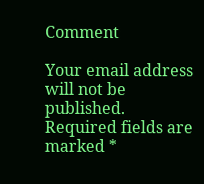Comment

Your email address will not be published. Required fields are marked *